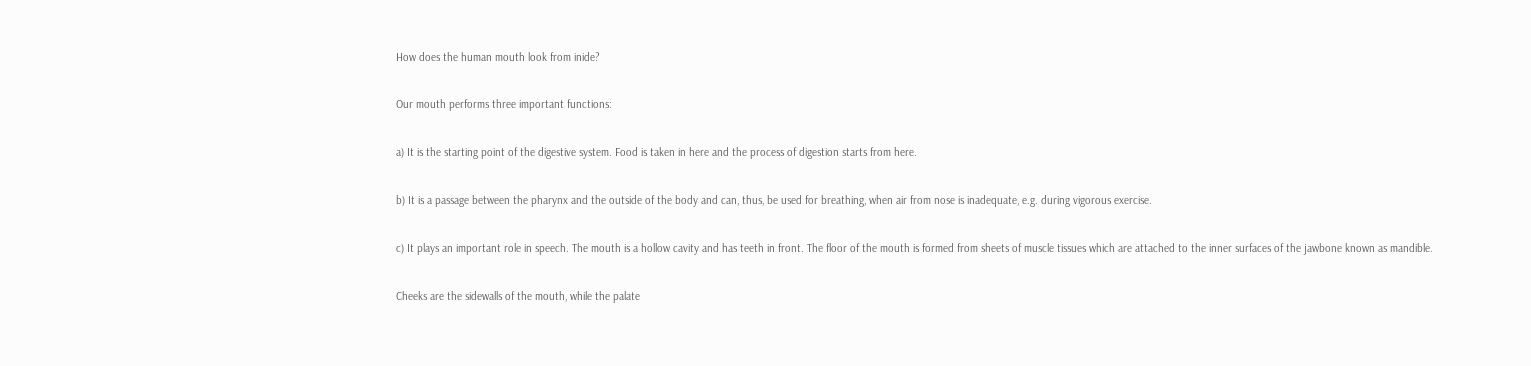How does the human mouth look from inide?

Our mouth performs three important functions:

a) It is the starting point of the digestive system. Food is taken in here and the process of digestion starts from here.

b) It is a passage between the pharynx and the outside of the body and can, thus, be used for breathing, when air from nose is inadequate, e.g. during vigorous exercise.

c) It plays an important role in speech. The mouth is a hollow cavity and has teeth in front. The floor of the mouth is formed from sheets of muscle tissues which are attached to the inner surfaces of the jawbone known as mandible.

Cheeks are the sidewalls of the mouth, while the palate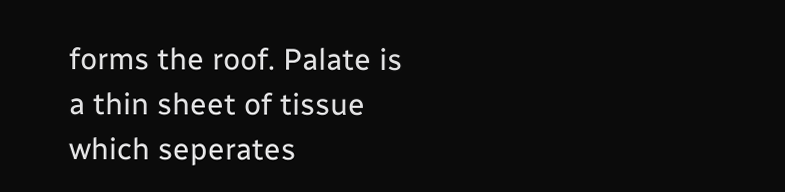forms the roof. Palate is a thin sheet of tissue which seperates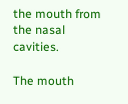the mouth from the nasal cavities.

The mouth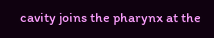cavity joins the pharynx at the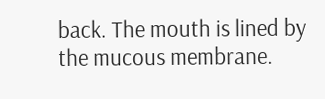back. The mouth is lined by the mucous membrane.